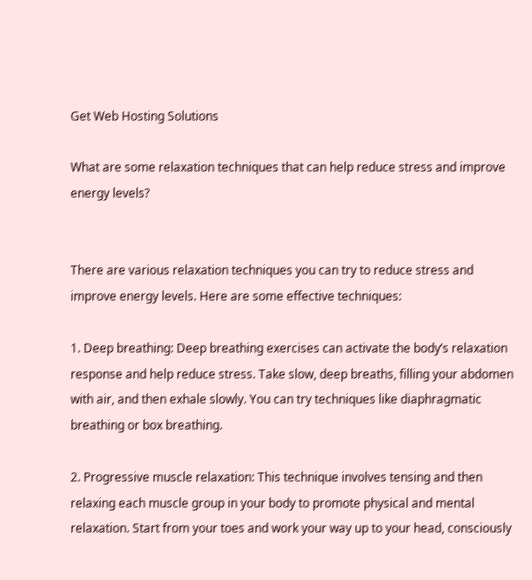Get Web Hosting Solutions

What are some relaxation techniques that can help reduce stress and improve energy levels?


There are various relaxation techniques you can try to reduce stress and improve energy levels. Here are some effective techniques:

1. Deep breathing: Deep breathing exercises can activate the body’s relaxation response and help reduce stress. Take slow, deep breaths, filling your abdomen with air, and then exhale slowly. You can try techniques like diaphragmatic breathing or box breathing.

2. Progressive muscle relaxation: This technique involves tensing and then relaxing each muscle group in your body to promote physical and mental relaxation. Start from your toes and work your way up to your head, consciously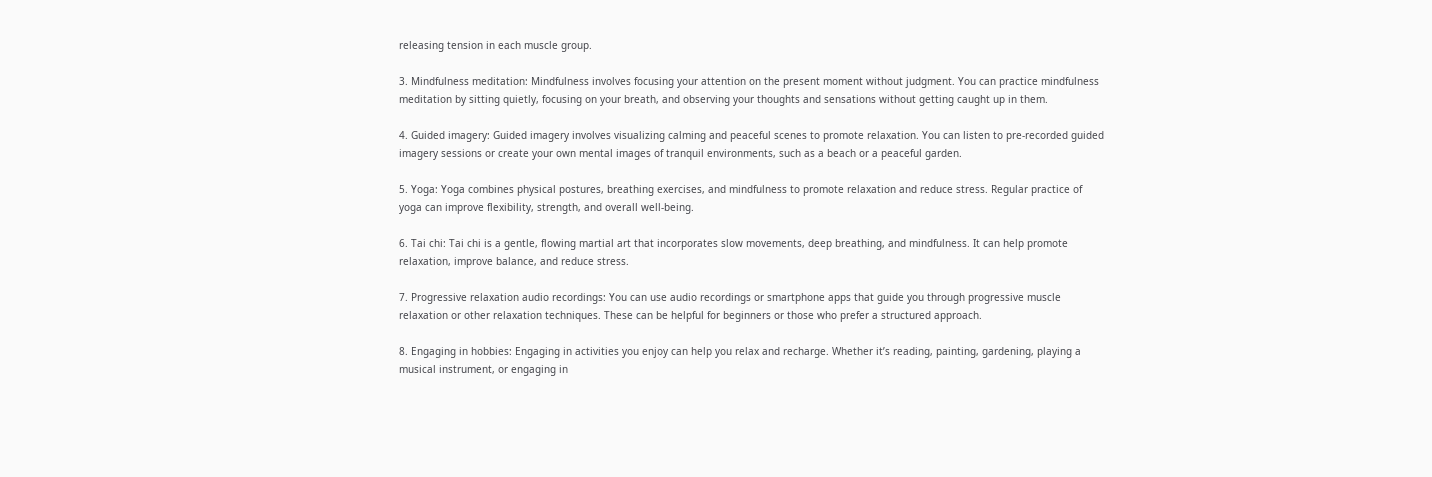releasing tension in each muscle group.

3. Mindfulness meditation: Mindfulness involves focusing your attention on the present moment without judgment. You can practice mindfulness meditation by sitting quietly, focusing on your breath, and observing your thoughts and sensations without getting caught up in them.

4. Guided imagery: Guided imagery involves visualizing calming and peaceful scenes to promote relaxation. You can listen to pre-recorded guided imagery sessions or create your own mental images of tranquil environments, such as a beach or a peaceful garden.

5. Yoga: Yoga combines physical postures, breathing exercises, and mindfulness to promote relaxation and reduce stress. Regular practice of yoga can improve flexibility, strength, and overall well-being.

6. Tai chi: Tai chi is a gentle, flowing martial art that incorporates slow movements, deep breathing, and mindfulness. It can help promote relaxation, improve balance, and reduce stress.

7. Progressive relaxation audio recordings: You can use audio recordings or smartphone apps that guide you through progressive muscle relaxation or other relaxation techniques. These can be helpful for beginners or those who prefer a structured approach.

8. Engaging in hobbies: Engaging in activities you enjoy can help you relax and recharge. Whether it’s reading, painting, gardening, playing a musical instrument, or engaging in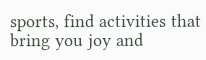sports, find activities that bring you joy and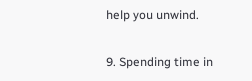help you unwind.

9. Spending time in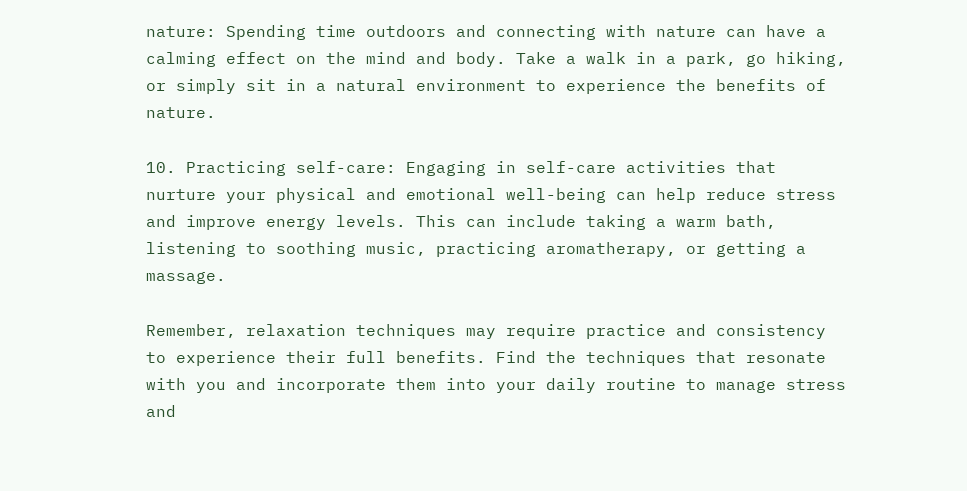nature: Spending time outdoors and connecting with nature can have a calming effect on the mind and body. Take a walk in a park, go hiking, or simply sit in a natural environment to experience the benefits of nature.

10. Practicing self-care: Engaging in self-care activities that nurture your physical and emotional well-being can help reduce stress and improve energy levels. This can include taking a warm bath, listening to soothing music, practicing aromatherapy, or getting a massage.

Remember, relaxation techniques may require practice and consistency to experience their full benefits. Find the techniques that resonate with you and incorporate them into your daily routine to manage stress and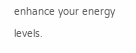enhance your energy levels.